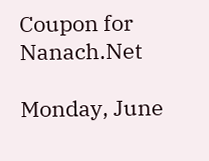Coupon for Nanach.Net

Monday, June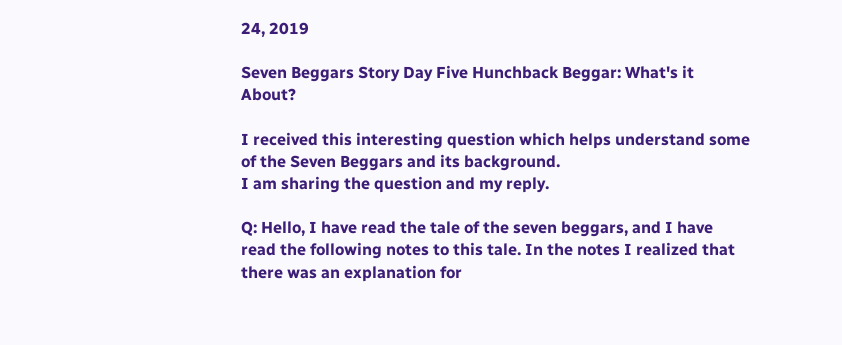24, 2019

Seven Beggars Story Day Five Hunchback Beggar: What's it About?

I received this interesting question which helps understand some of the Seven Beggars and its background.
I am sharing the question and my reply.

Q: Hello, I have read the tale of the seven beggars, and I have read the following notes to this tale. In the notes I realized that there was an explanation for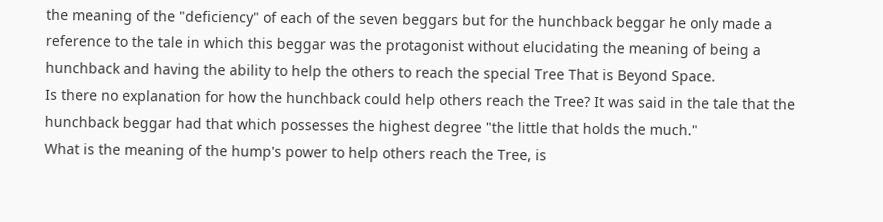the meaning of the "deficiency" of each of the seven beggars but for the hunchback beggar he only made a reference to the tale in which this beggar was the protagonist without elucidating the meaning of being a hunchback and having the ability to help the others to reach the special Tree That is Beyond Space.
Is there no explanation for how the hunchback could help others reach the Tree? It was said in the tale that the hunchback beggar had that which possesses the highest degree "the little that holds the much."
What is the meaning of the hump's power to help others reach the Tree, is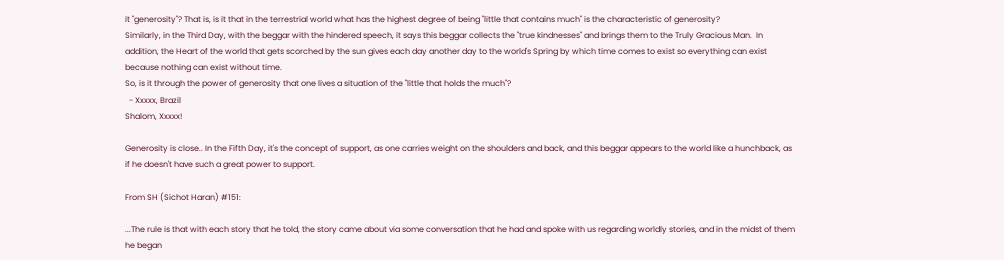it "generosity"? That is, is it that in the terrestrial world what has the highest degree of being "little that contains much" is the characteristic of generosity?
Similarly, in the Third Day, with the beggar with the hindered speech, it says this beggar collects the "true kindnesses" and brings them to the Truly Gracious Man.  In addition, the Heart of the world that gets scorched by the sun gives each day another day to the world's Spring by which time comes to exist so everything can exist because nothing can exist without time.
So, is it through the power of generosity that one lives a situation of the "little that holds the much"?
  - Xxxxx, Brazil
Shalom, Xxxxx!

Generosity is close.. In the Fifth Day, it's the concept of support, as one carries weight on the shoulders and back, and this beggar appears to the world like a hunchback, as if he doesn't have such a great power to support.

From SH (Sichot Haran) #151:

...The rule is that with each story that he told, the story came about via some conversation that he had and spoke with us regarding worldly stories, and in the midst of them he began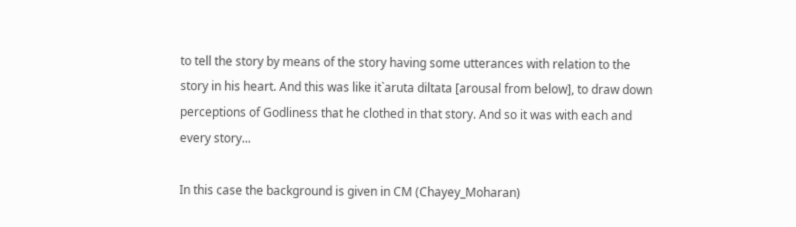to tell the story by means of the story having some utterances with relation to the story in his heart. And this was like it`aruta diltata [arousal from below], to draw down perceptions of Godliness that he clothed in that story. And so it was with each and every story...

In this case the background is given in CM (Chayey_Moharan)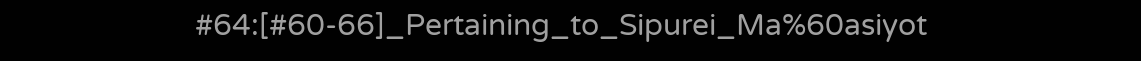#64:[#60-66]_Pertaining_to_Sipurei_Ma%60asiyot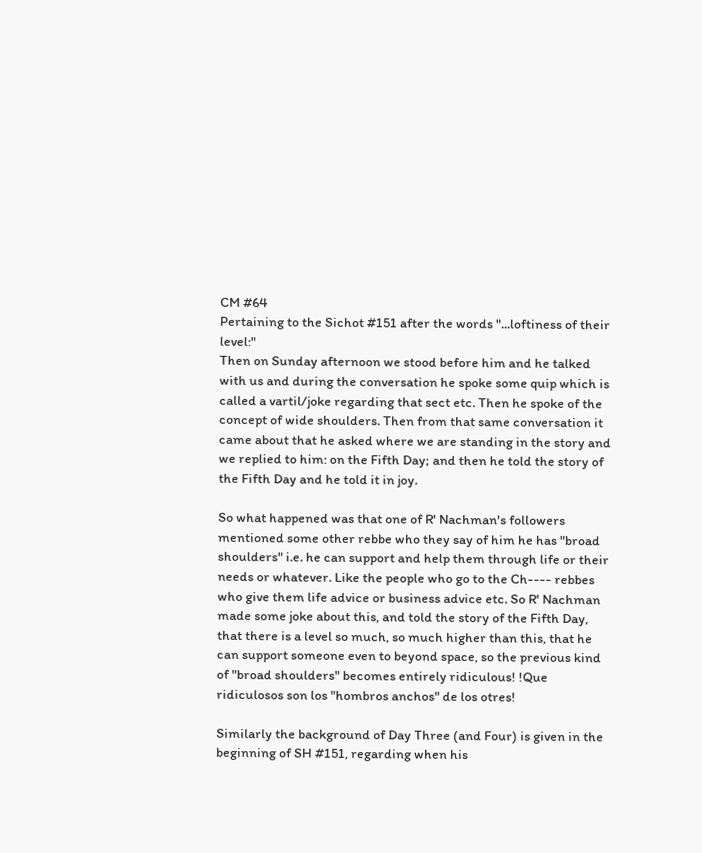CM #64
Pertaining to the Sichot #151 after the words "...loftiness of their level:"
Then on Sunday afternoon we stood before him and he talked with us and during the conversation he spoke some quip which is called a vartil/joke regarding that sect etc. Then he spoke of the concept of wide shoulders. Then from that same conversation it came about that he asked where we are standing in the story and we replied to him: on the Fifth Day; and then he told the story of the Fifth Day and he told it in joy.

So what happened was that one of R' Nachman's followers mentioned some other rebbe who they say of him he has "broad shoulders" i.e. he can support and help them through life or their needs or whatever. Like the people who go to the Ch---- rebbes who give them life advice or business advice etc. So R' Nachman made some joke about this, and told the story of the Fifth Day, that there is a level so much, so much higher than this, that he can support someone even to beyond space, so the previous kind of "broad shoulders" becomes entirely ridiculous! !Que ridiculosos son los "hombros anchos" de los otres!

Similarly the background of Day Three (and Four) is given in the beginning of SH #151, regarding when his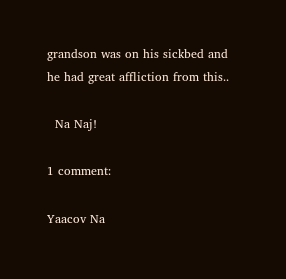grandson was on his sickbed and he had great affliction from this..

  Na Naj!

1 comment:

Yaacov Na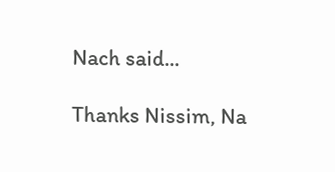Nach said...

Thanks Nissim, Na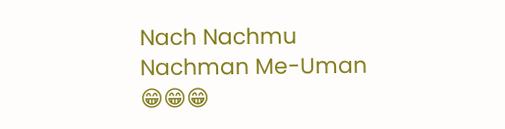Nach Nachmu Nachman Me-Uman 😁😁😁